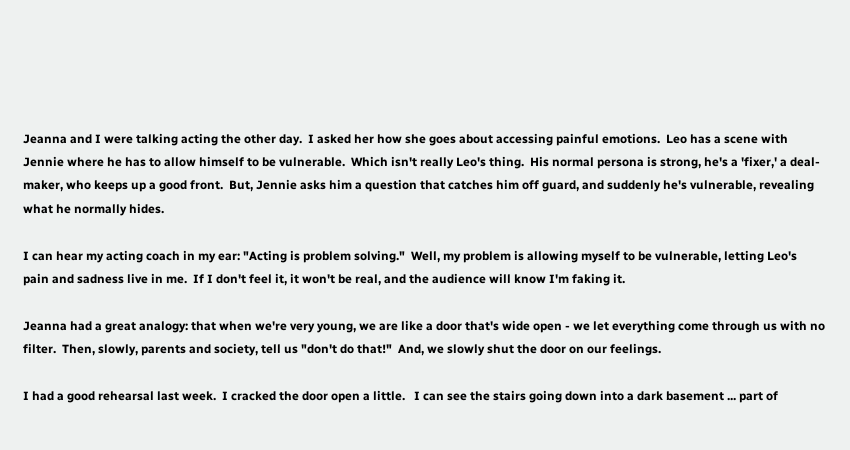Jeanna and I were talking acting the other day.  I asked her how she goes about accessing painful emotions.  Leo has a scene with Jennie where he has to allow himself to be vulnerable.  Which isn't really Leo's thing.  His normal persona is strong, he's a 'fixer,' a deal-maker, who keeps up a good front.  But, Jennie asks him a question that catches him off guard, and suddenly he's vulnerable, revealing what he normally hides.

I can hear my acting coach in my ear: "Acting is problem solving."  Well, my problem is allowing myself to be vulnerable, letting Leo's pain and sadness live in me.  If I don't feel it, it won't be real, and the audience will know I'm faking it.

Jeanna had a great analogy: that when we're very young, we are like a door that's wide open - we let everything come through us with no filter.  Then, slowly, parents and society, tell us "don't do that!"  And, we slowly shut the door on our feelings.

I had a good rehearsal last week.  I cracked the door open a little.   I can see the stairs going down into a dark basement ... part of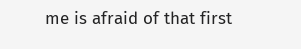me is afraid of that first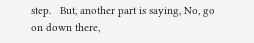step.   But, another part is saying, No, go on down there,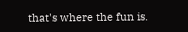that's where the fun is.